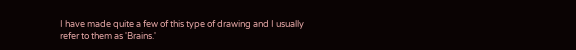I have made quite a few of this type of drawing and I usually refer to them as 'Brains.'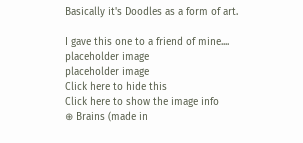Basically it's Doodles as a form of art.

I gave this one to a friend of mine....
placeholder image
placeholder image
Click here to hide this
Click here to show the image info
⊕ Brains (made in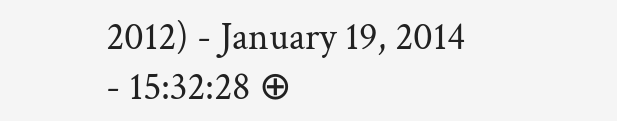2012) - January 19, 2014 - 15:32:28 ⊕